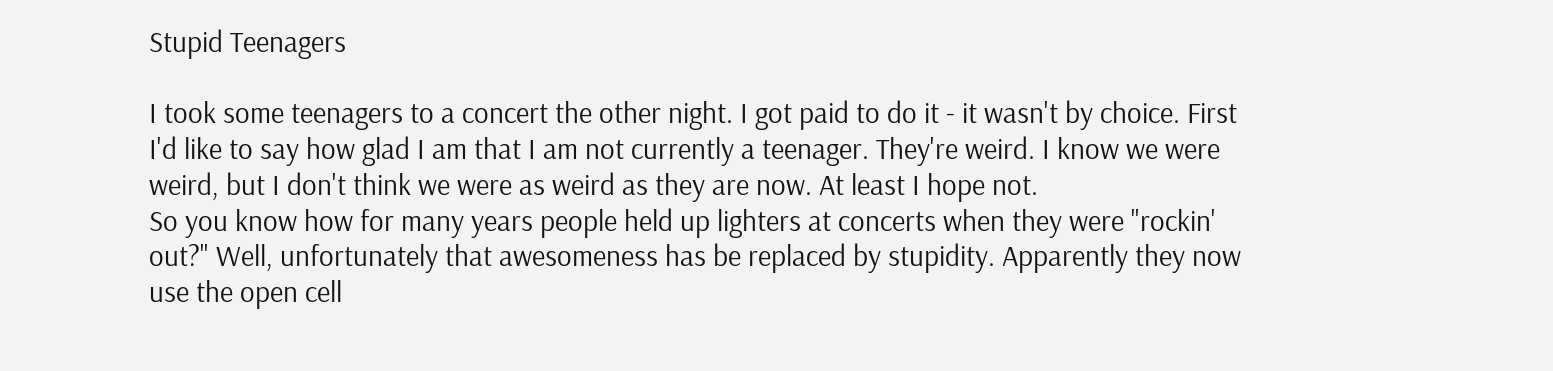Stupid Teenagers

I took some teenagers to a concert the other night. I got paid to do it - it wasn't by choice. First I'd like to say how glad I am that I am not currently a teenager. They're weird. I know we were weird, but I don't think we were as weird as they are now. At least I hope not.
So you know how for many years people held up lighters at concerts when they were "rockin' out?" Well, unfortunately that awesomeness has be replaced by stupidity. Apparently they now use the open cell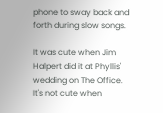phone to sway back and forth during slow songs.

It was cute when Jim Halpert did it at Phyllis' wedding on The Office. It's not cute when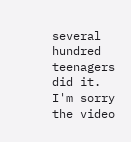several hundred teenagers did it. I'm sorry the video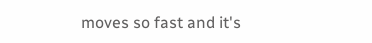moves so fast and it's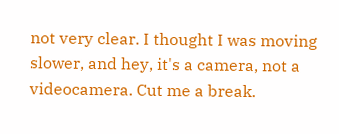not very clear. I thought I was moving slower, and hey, it's a camera, not a videocamera. Cut me a break.